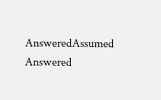AnsweredAssumed Answered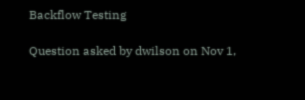Backflow Testing

Question asked by dwilson on Nov 1,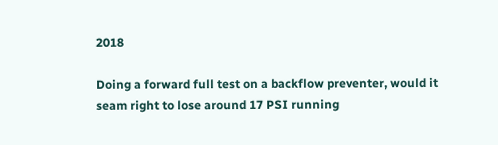2018

Doing a forward full test on a backflow preventer, would it seam right to lose around 17 PSI running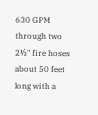630 GPM through two 2½" fire hoses about 50 feet long with a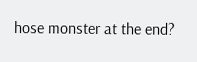hose monster at the end?